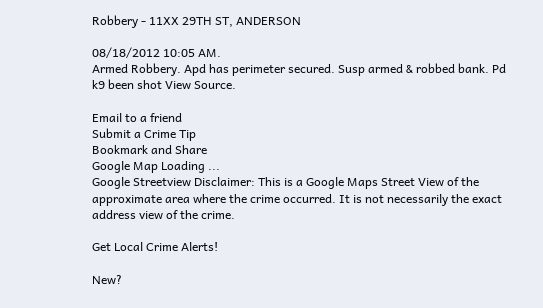Robbery - 11XX 29TH ST, ANDERSON

08/18/2012 10:05 AM.
Armed Robbery. Apd has perimeter secured. Susp armed & robbed bank. Pd k9 been shot View Source.

Email to a friend
Submit a Crime Tip
Bookmark and Share
Google Map Loading ...
Google Streetview Disclaimer: This is a Google Maps Street View of the approximate area where the crime occurred. It is not necessarily the exact address view of the crime.

Get Local Crime Alerts!

New?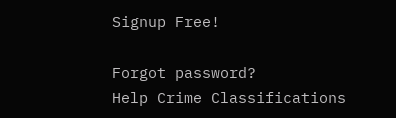Signup Free!

Forgot password?
Help Crime Classifications